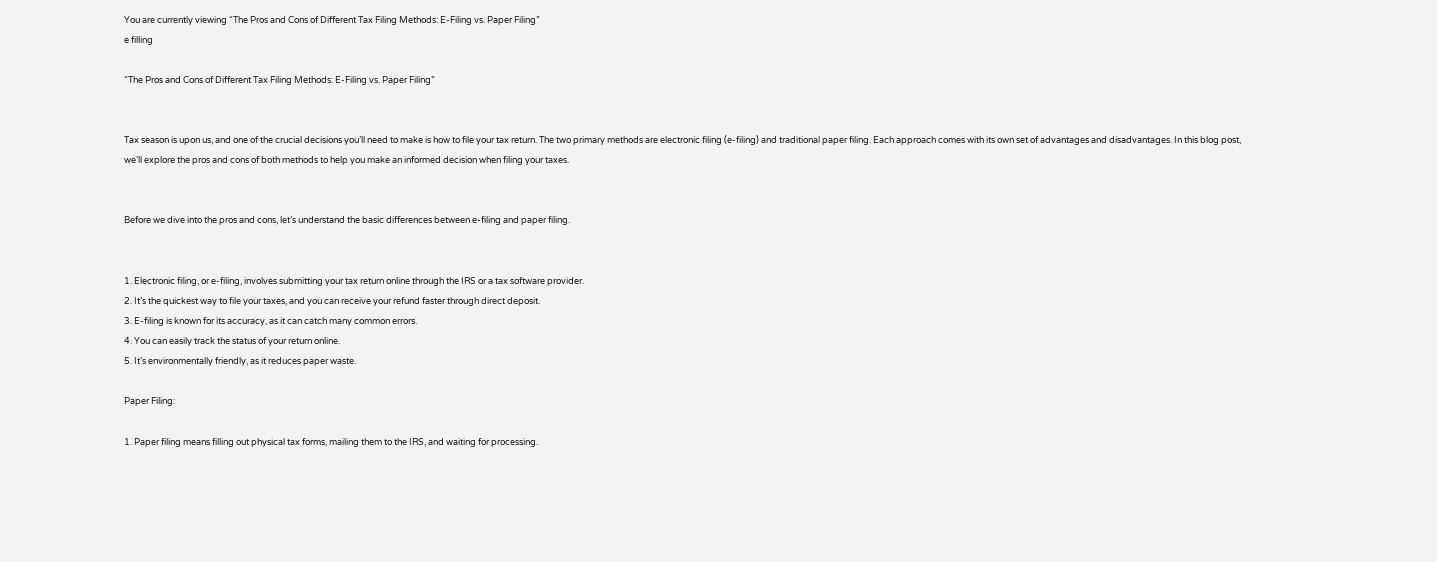You are currently viewing “The Pros and Cons of Different Tax Filing Methods: E-Filing vs. Paper Filing”
e filling

“The Pros and Cons of Different Tax Filing Methods: E-Filing vs. Paper Filing”


Tax season is upon us, and one of the crucial decisions you’ll need to make is how to file your tax return. The two primary methods are electronic filing (e-filing) and traditional paper filing. Each approach comes with its own set of advantages and disadvantages. In this blog post, we’ll explore the pros and cons of both methods to help you make an informed decision when filing your taxes.


Before we dive into the pros and cons, let’s understand the basic differences between e-filing and paper filing.


1. Electronic filing, or e-filing, involves submitting your tax return online through the IRS or a tax software provider.
2. It’s the quickest way to file your taxes, and you can receive your refund faster through direct deposit.
3. E-filing is known for its accuracy, as it can catch many common errors.
4. You can easily track the status of your return online.
5. It’s environmentally friendly, as it reduces paper waste.

Paper Filing:

1. Paper filing means filling out physical tax forms, mailing them to the IRS, and waiting for processing.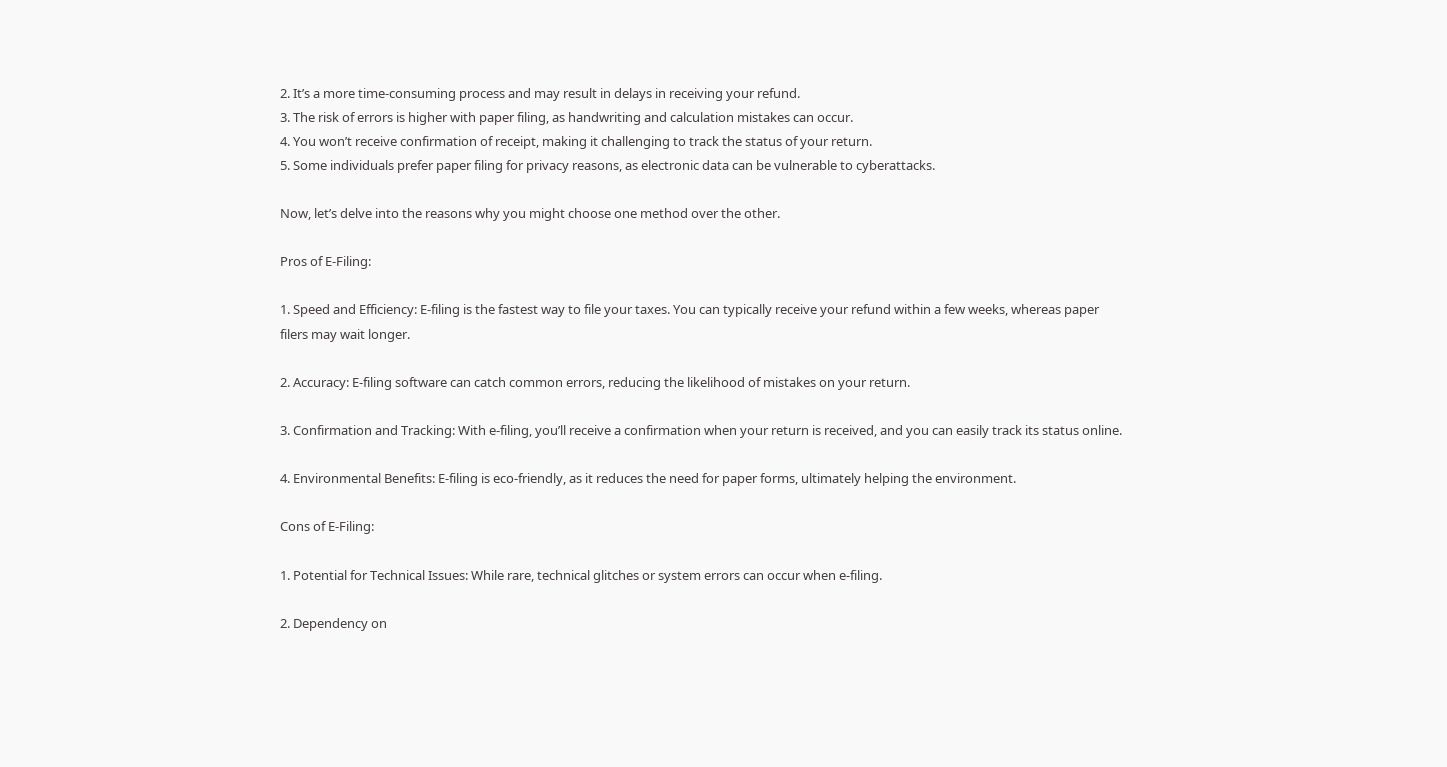2. It’s a more time-consuming process and may result in delays in receiving your refund.
3. The risk of errors is higher with paper filing, as handwriting and calculation mistakes can occur.
4. You won’t receive confirmation of receipt, making it challenging to track the status of your return.
5. Some individuals prefer paper filing for privacy reasons, as electronic data can be vulnerable to cyberattacks.

Now, let’s delve into the reasons why you might choose one method over the other.

Pros of E-Filing:

1. Speed and Efficiency: E-filing is the fastest way to file your taxes. You can typically receive your refund within a few weeks, whereas paper filers may wait longer.

2. Accuracy: E-filing software can catch common errors, reducing the likelihood of mistakes on your return.

3. Confirmation and Tracking: With e-filing, you’ll receive a confirmation when your return is received, and you can easily track its status online.

4. Environmental Benefits: E-filing is eco-friendly, as it reduces the need for paper forms, ultimately helping the environment.

Cons of E-Filing:

1. Potential for Technical Issues: While rare, technical glitches or system errors can occur when e-filing.

2. Dependency on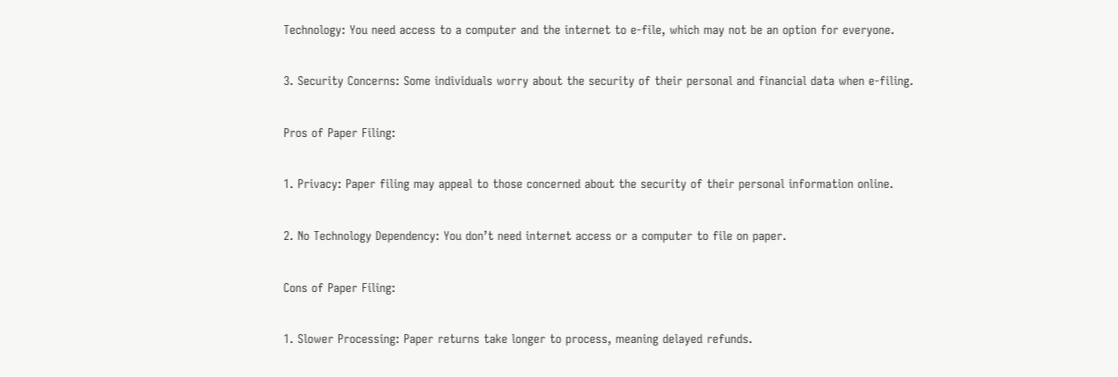Technology: You need access to a computer and the internet to e-file, which may not be an option for everyone.

3. Security Concerns: Some individuals worry about the security of their personal and financial data when e-filing.

Pros of Paper Filing:

1. Privacy: Paper filing may appeal to those concerned about the security of their personal information online.

2. No Technology Dependency: You don’t need internet access or a computer to file on paper.

Cons of Paper Filing:

1. Slower Processing: Paper returns take longer to process, meaning delayed refunds.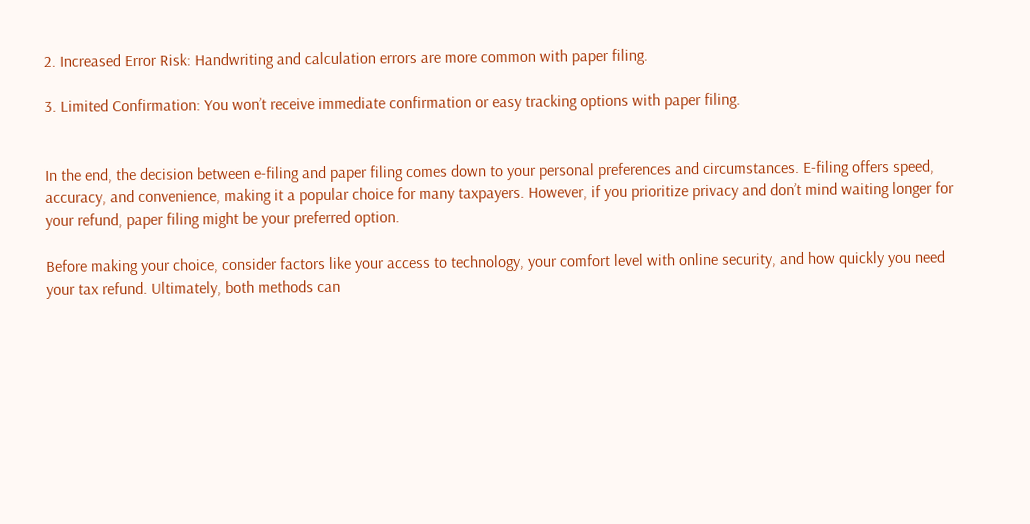2. Increased Error Risk: Handwriting and calculation errors are more common with paper filing.

3. Limited Confirmation: You won’t receive immediate confirmation or easy tracking options with paper filing.


In the end, the decision between e-filing and paper filing comes down to your personal preferences and circumstances. E-filing offers speed, accuracy, and convenience, making it a popular choice for many taxpayers. However, if you prioritize privacy and don’t mind waiting longer for your refund, paper filing might be your preferred option.

Before making your choice, consider factors like your access to technology, your comfort level with online security, and how quickly you need your tax refund. Ultimately, both methods can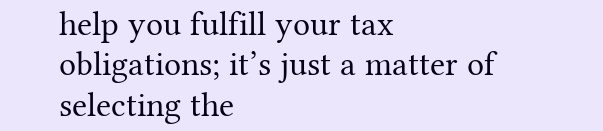help you fulfill your tax obligations; it’s just a matter of selecting the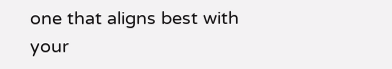one that aligns best with your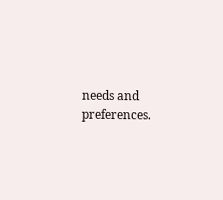needs and preferences.